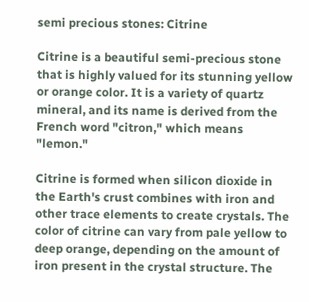semi precious stones: Citrine

Citrine is a beautiful semi-precious stone that is highly valued for its stunning yellow or orange color. It is a variety of quartz mineral, and its name is derived from the French word "citron," which means "lemon."

Citrine is formed when silicon dioxide in the Earth's crust combines with iron and other trace elements to create crystals. The color of citrine can vary from pale yellow to deep orange, depending on the amount of iron present in the crystal structure. The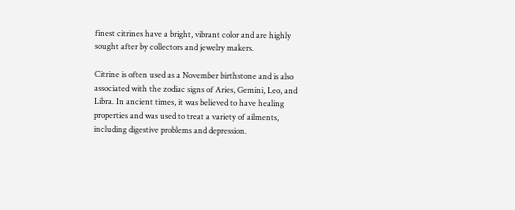finest citrines have a bright, vibrant color and are highly sought after by collectors and jewelry makers.

Citrine is often used as a November birthstone and is also associated with the zodiac signs of Aries, Gemini, Leo, and Libra. In ancient times, it was believed to have healing properties and was used to treat a variety of ailments, including digestive problems and depression.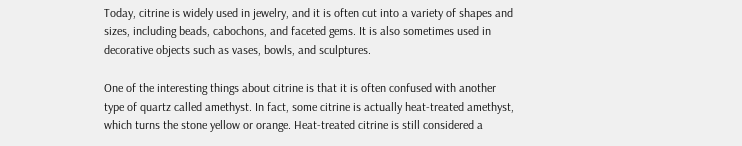Today, citrine is widely used in jewelry, and it is often cut into a variety of shapes and sizes, including beads, cabochons, and faceted gems. It is also sometimes used in decorative objects such as vases, bowls, and sculptures.

One of the interesting things about citrine is that it is often confused with another type of quartz called amethyst. In fact, some citrine is actually heat-treated amethyst, which turns the stone yellow or orange. Heat-treated citrine is still considered a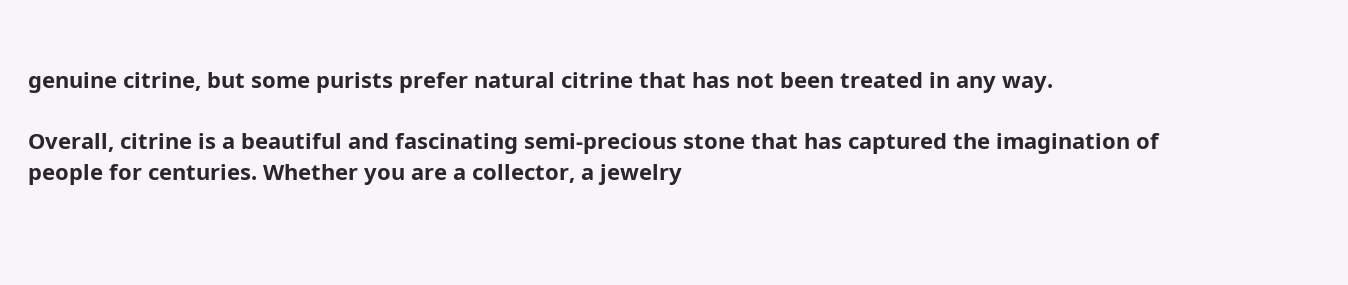genuine citrine, but some purists prefer natural citrine that has not been treated in any way.

Overall, citrine is a beautiful and fascinating semi-precious stone that has captured the imagination of people for centuries. Whether you are a collector, a jewelry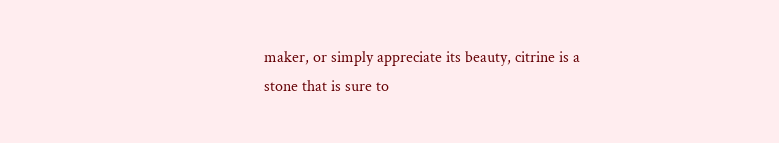maker, or simply appreciate its beauty, citrine is a stone that is sure to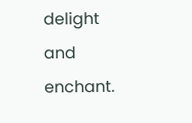delight and enchant.